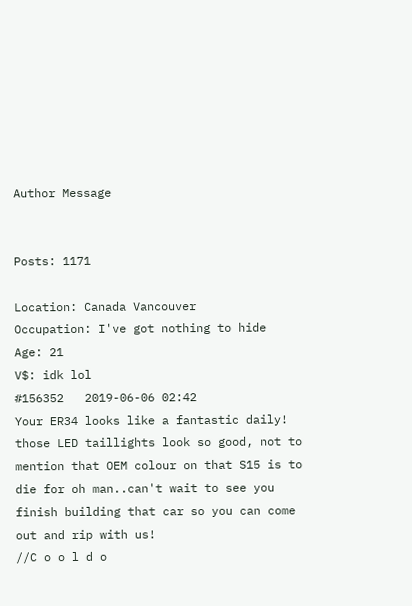Author Message


Posts: 1171

Location: Canada Vancouver
Occupation: I've got nothing to hide
Age: 21
V$: idk lol
#156352   2019-06-06 02:42
Your ER34 looks like a fantastic daily! those LED taillights look so good, not to mention that OEM colour on that S15 is to die for oh man..can't wait to see you finish building that car so you can come out and rip with us!
//C o o l d o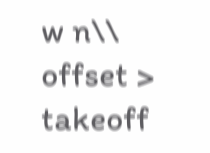w n\\
offset > takeoff